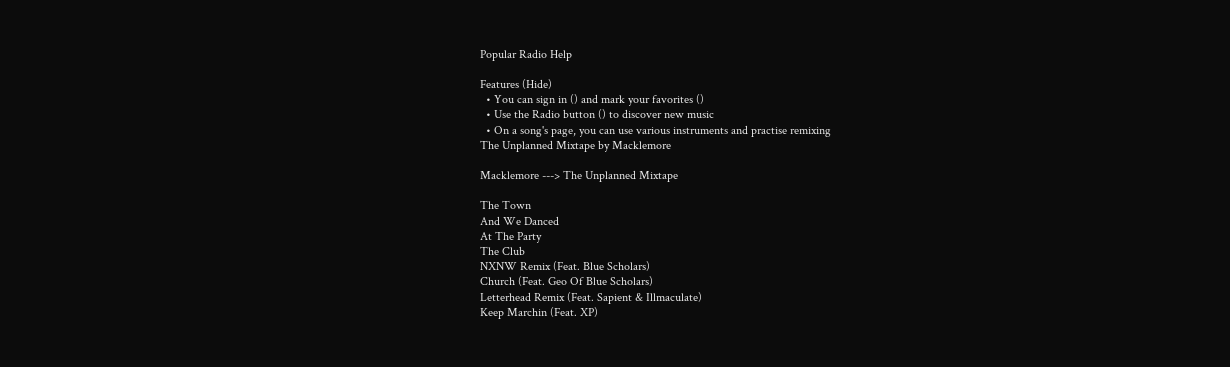Popular Radio Help

Features (Hide)
  • You can sign in () and mark your favorites ()
  • Use the Radio button () to discover new music
  • On a song's page, you can use various instruments and practise remixing
The Unplanned Mixtape by Macklemore

Macklemore ---> The Unplanned Mixtape

The Town
And We Danced
At The Party
The Club
NXNW Remix (Feat. Blue Scholars)
Church (Feat. Geo Of Blue Scholars)
Letterhead Remix (Feat. Sapient & Illmaculate)
Keep Marchin (Feat. XP)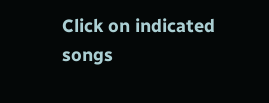Click on indicated songs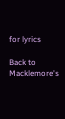for lyrics

Back to Macklemore's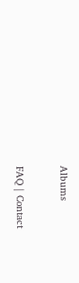Albums

FAQ | Contact